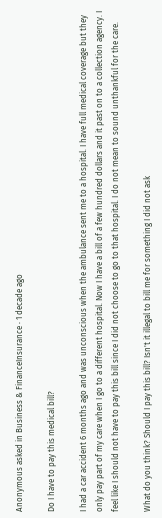Anonymous asked in Business & FinanceInsurance · 1 decade ago

Do I have to pay this medical bill?

I had a car accident 6 months ago and was unconscious when the ambulance sent me to a hospital. I have full medical coverage but they only pay part of my care when I go to a different hospital. Now I have a bill of a few hundred dollars and it past on to a collection agency. I feel like I should not have to pay this bill since I did not choose to go to that hospital. I do not mean to sound unthankful for the care.

What do you think? Should I pay this bill? Isn't it illegal to bill me for something I did not ask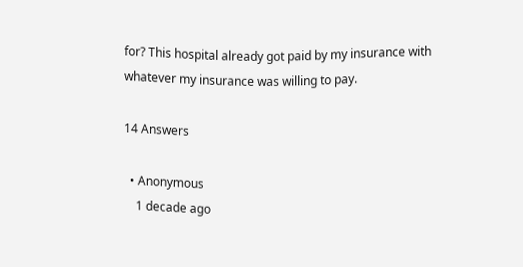for? This hospital already got paid by my insurance with whatever my insurance was willing to pay.

14 Answers

  • Anonymous
    1 decade ago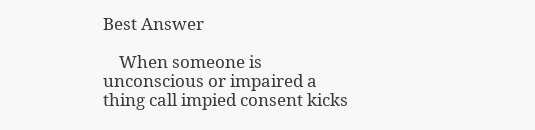Best Answer

    When someone is unconscious or impaired a thing call impied consent kicks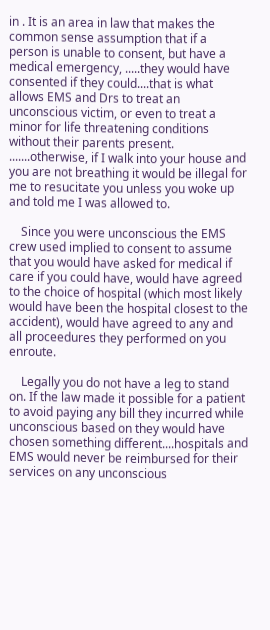in . It is an area in law that makes the common sense assumption that if a person is unable to consent, but have a medical emergency, .....they would have consented if they could....that is what allows EMS and Drs to treat an unconscious victim, or even to treat a minor for life threatening conditions without their parents present. .......otherwise, if I walk into your house and you are not breathing it would be illegal for me to resucitate you unless you woke up and told me I was allowed to.

    Since you were unconscious the EMS crew used implied to consent to assume that you would have asked for medical if care if you could have, would have agreed to the choice of hospital (which most likely would have been the hospital closest to the accident), would have agreed to any and all proceedures they performed on you enroute.

    Legally you do not have a leg to stand on. If the law made it possible for a patient to avoid paying any bill they incurred while unconscious based on they would have chosen something different....hospitals and EMS would never be reimbursed for their services on any unconscious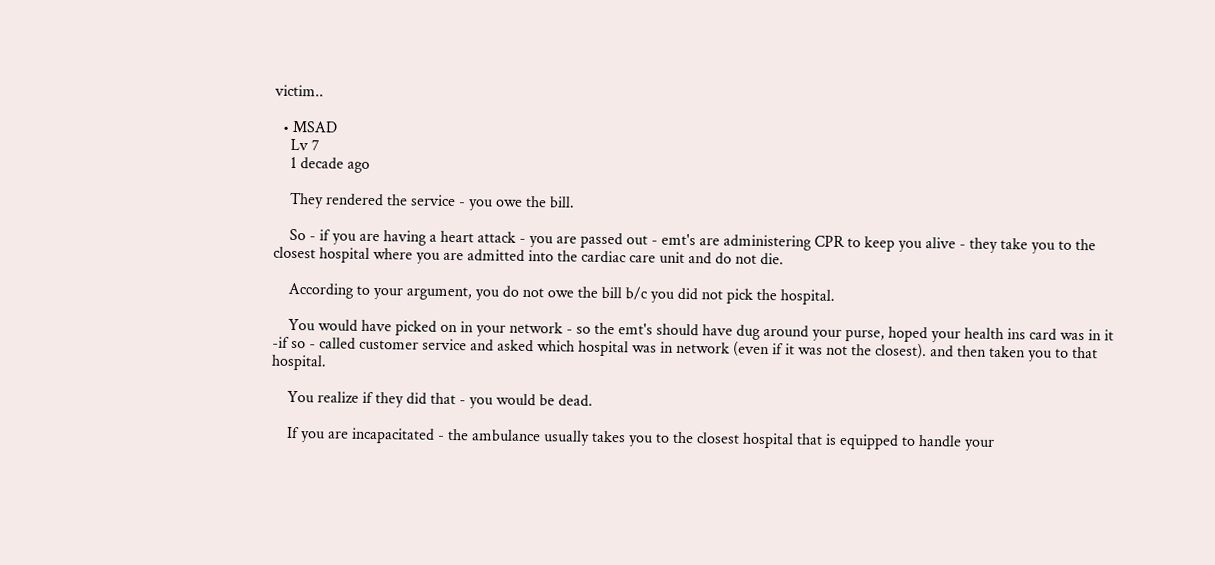victim..

  • MSAD
    Lv 7
    1 decade ago

    They rendered the service - you owe the bill.

    So - if you are having a heart attack - you are passed out - emt's are administering CPR to keep you alive - they take you to the closest hospital where you are admitted into the cardiac care unit and do not die.

    According to your argument, you do not owe the bill b/c you did not pick the hospital.

    You would have picked on in your network - so the emt's should have dug around your purse, hoped your health ins card was in it -if so - called customer service and asked which hospital was in network (even if it was not the closest). and then taken you to that hospital.

    You realize if they did that - you would be dead.

    If you are incapacitated - the ambulance usually takes you to the closest hospital that is equipped to handle your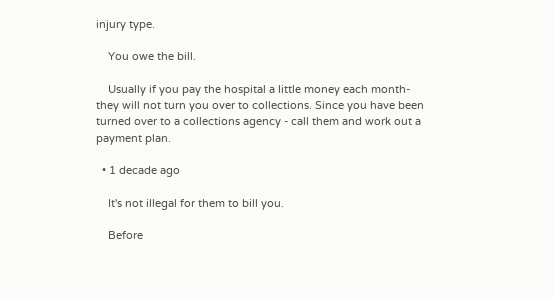injury type.

    You owe the bill.

    Usually if you pay the hospital a little money each month- they will not turn you over to collections. Since you have been turned over to a collections agency - call them and work out a payment plan.

  • 1 decade ago

    It's not illegal for them to bill you.

    Before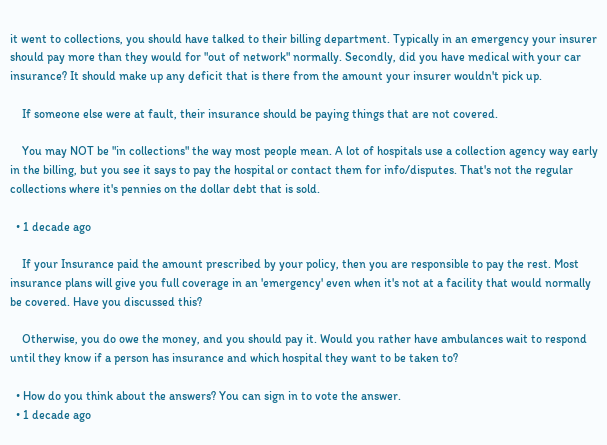it went to collections, you should have talked to their billing department. Typically in an emergency your insurer should pay more than they would for "out of network" normally. Secondly, did you have medical with your car insurance? It should make up any deficit that is there from the amount your insurer wouldn't pick up.

    If someone else were at fault, their insurance should be paying things that are not covered.

    You may NOT be "in collections" the way most people mean. A lot of hospitals use a collection agency way early in the billing, but you see it says to pay the hospital or contact them for info/disputes. That's not the regular collections where it's pennies on the dollar debt that is sold.

  • 1 decade ago

    If your Insurance paid the amount prescribed by your policy, then you are responsible to pay the rest. Most insurance plans will give you full coverage in an 'emergency' even when it's not at a facility that would normally be covered. Have you discussed this?

    Otherwise, you do owe the money, and you should pay it. Would you rather have ambulances wait to respond until they know if a person has insurance and which hospital they want to be taken to?

  • How do you think about the answers? You can sign in to vote the answer.
  • 1 decade ago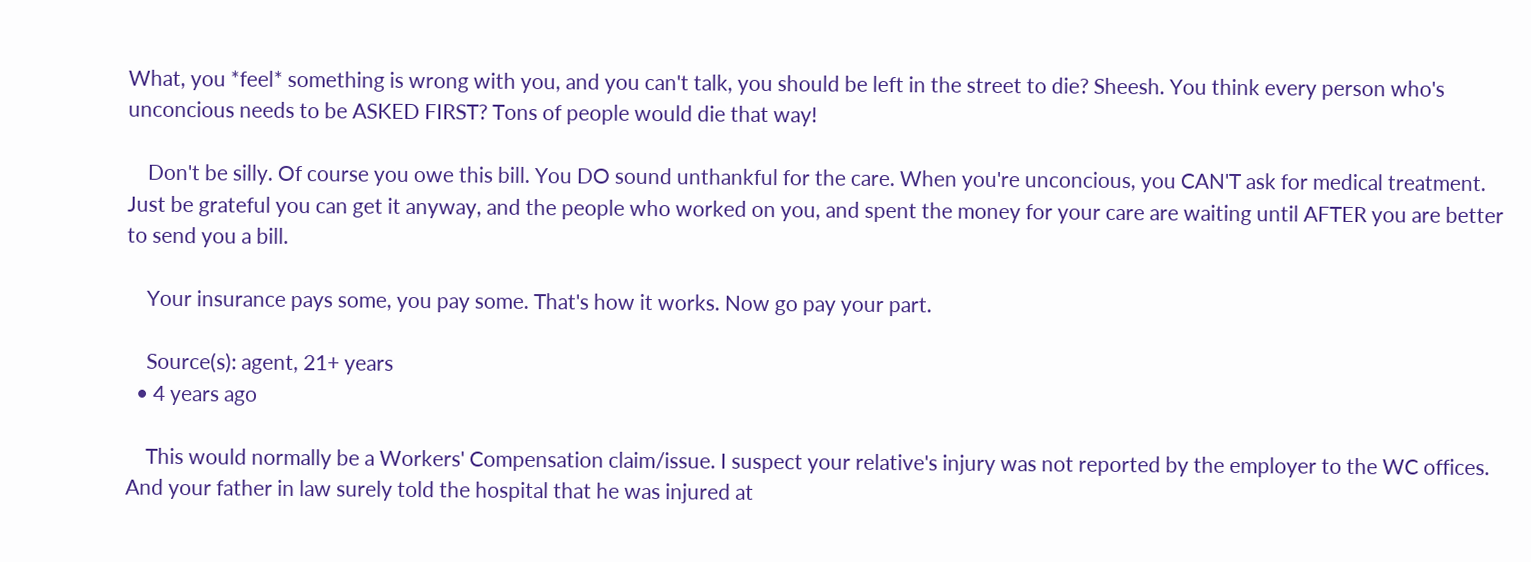What, you *feel* something is wrong with you, and you can't talk, you should be left in the street to die? Sheesh. You think every person who's unconcious needs to be ASKED FIRST? Tons of people would die that way!

    Don't be silly. Of course you owe this bill. You DO sound unthankful for the care. When you're unconcious, you CAN'T ask for medical treatment. Just be grateful you can get it anyway, and the people who worked on you, and spent the money for your care are waiting until AFTER you are better to send you a bill.

    Your insurance pays some, you pay some. That's how it works. Now go pay your part.

    Source(s): agent, 21+ years
  • 4 years ago

    This would normally be a Workers' Compensation claim/issue. I suspect your relative's injury was not reported by the employer to the WC offices. And your father in law surely told the hospital that he was injured at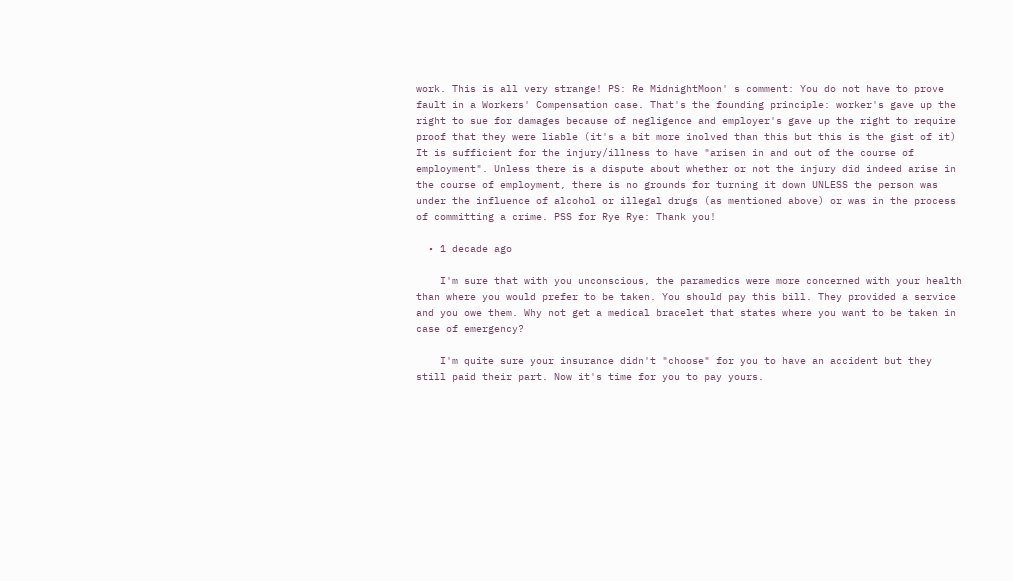work. This is all very strange! PS: Re MidnightMoon' s comment: You do not have to prove fault in a Workers' Compensation case. That's the founding principle: worker's gave up the right to sue for damages because of negligence and employer's gave up the right to require proof that they were liable (it's a bit more inolved than this but this is the gist of it) It is sufficient for the injury/illness to have "arisen in and out of the course of employment". Unless there is a dispute about whether or not the injury did indeed arise in the course of employment, there is no grounds for turning it down UNLESS the person was under the influence of alcohol or illegal drugs (as mentioned above) or was in the process of committing a crime. PSS for Rye Rye: Thank you!

  • 1 decade ago

    I'm sure that with you unconscious, the paramedics were more concerned with your health than where you would prefer to be taken. You should pay this bill. They provided a service and you owe them. Why not get a medical bracelet that states where you want to be taken in case of emergency?

    I'm quite sure your insurance didn't "choose" for you to have an accident but they still paid their part. Now it's time for you to pay yours.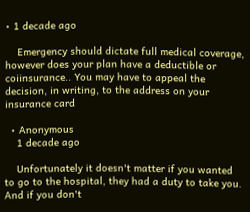• 1 decade ago

    Emergency should dictate full medical coverage, however does your plan have a deductible or coiinsurance.. You may have to appeal the decision, in writing, to the address on your insurance card

  • Anonymous
    1 decade ago

    Unfortunately it doesn't matter if you wanted to go to the hospital, they had a duty to take you. And if you don't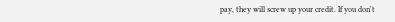pay, they will screw up your credit. If you don't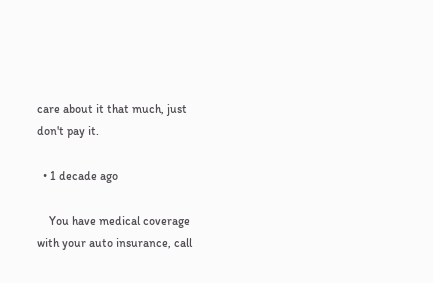care about it that much, just don't pay it.

  • 1 decade ago

    You have medical coverage with your auto insurance, call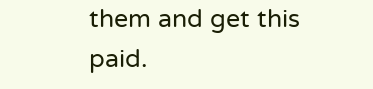them and get this paid.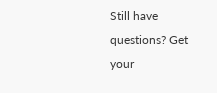Still have questions? Get your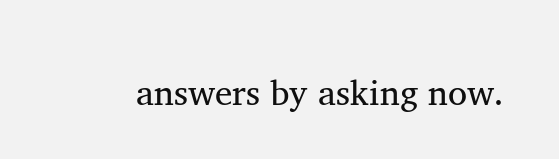answers by asking now.